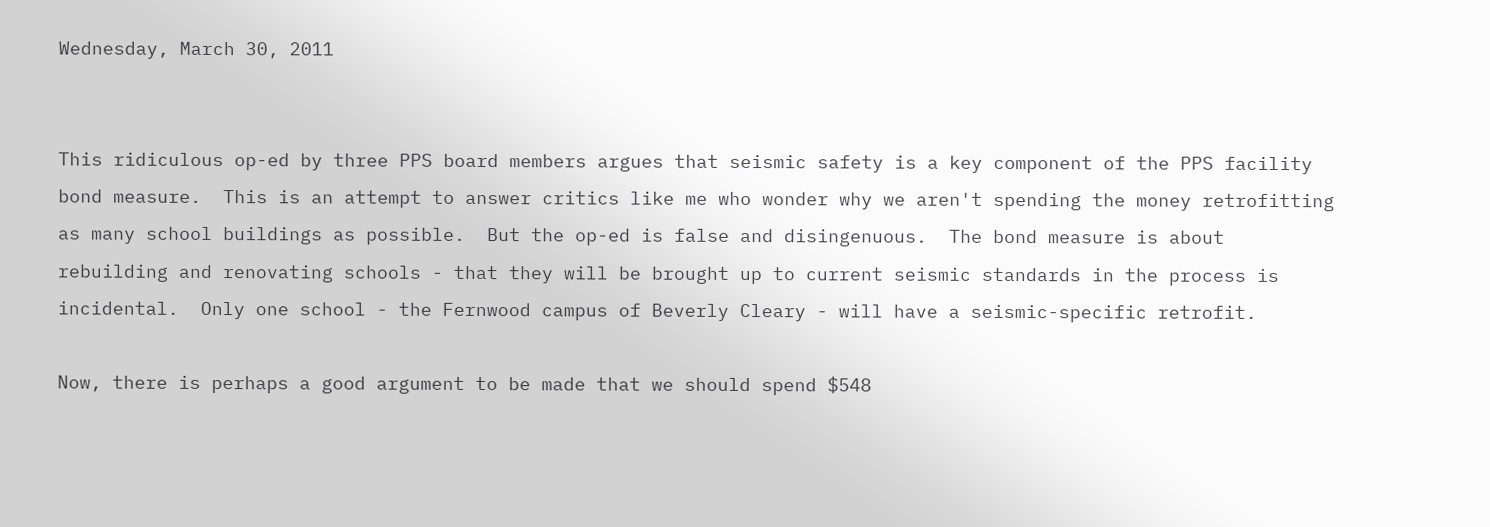Wednesday, March 30, 2011


This ridiculous op-ed by three PPS board members argues that seismic safety is a key component of the PPS facility bond measure.  This is an attempt to answer critics like me who wonder why we aren't spending the money retrofitting as many school buildings as possible.  But the op-ed is false and disingenuous.  The bond measure is about rebuilding and renovating schools - that they will be brought up to current seismic standards in the process is incidental.  Only one school - the Fernwood campus of Beverly Cleary - will have a seismic-specific retrofit.

Now, there is perhaps a good argument to be made that we should spend $548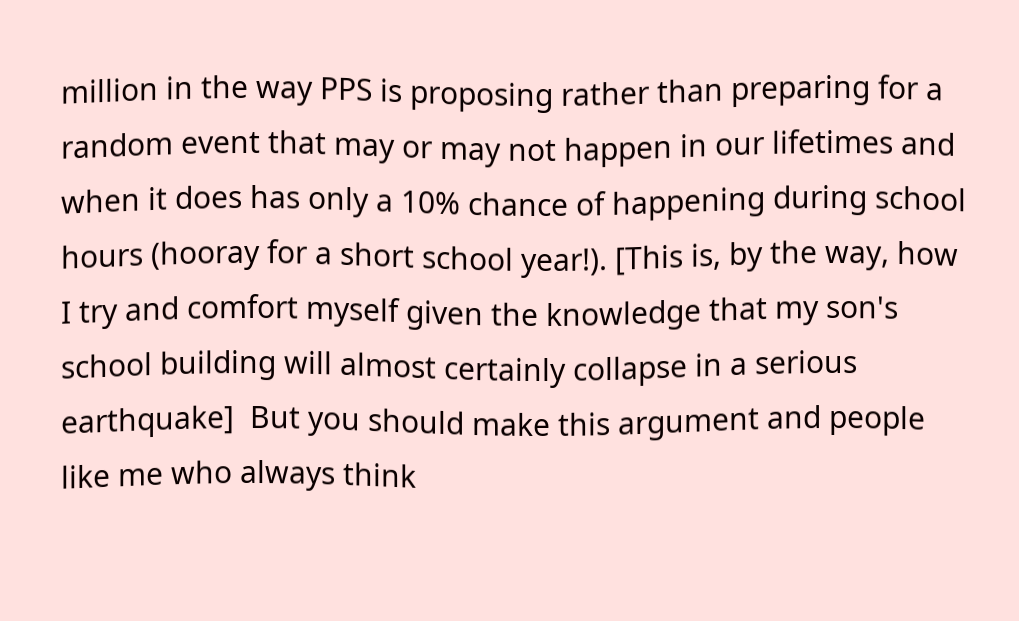million in the way PPS is proposing rather than preparing for a random event that may or may not happen in our lifetimes and when it does has only a 10% chance of happening during school hours (hooray for a short school year!). [This is, by the way, how I try and comfort myself given the knowledge that my son's school building will almost certainly collapse in a serious earthquake]  But you should make this argument and people like me who always think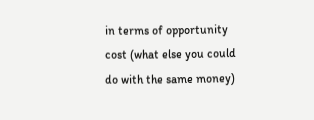in terms of opportunity cost (what else you could do with the same money)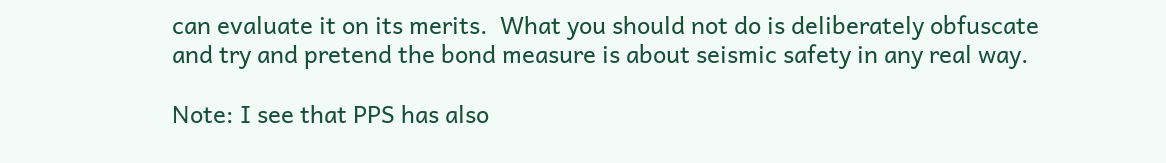can evaluate it on its merits.  What you should not do is deliberately obfuscate and try and pretend the bond measure is about seismic safety in any real way.

Note: I see that PPS has also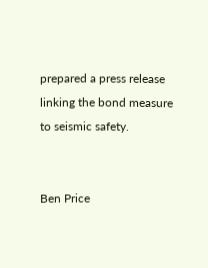prepared a press release linking the bond measure to seismic safety.


Ben Price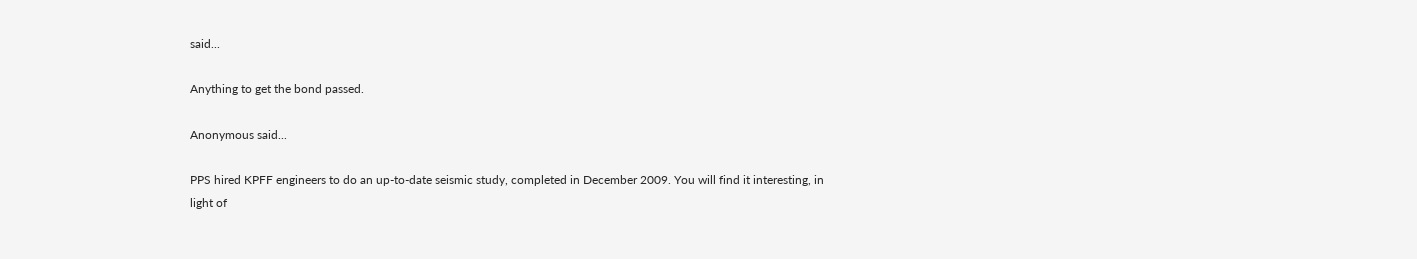said...

Anything to get the bond passed.

Anonymous said...

PPS hired KPFF engineers to do an up-to-date seismic study, completed in December 2009. You will find it interesting, in light of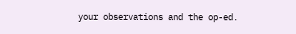your observations and the op-ed.